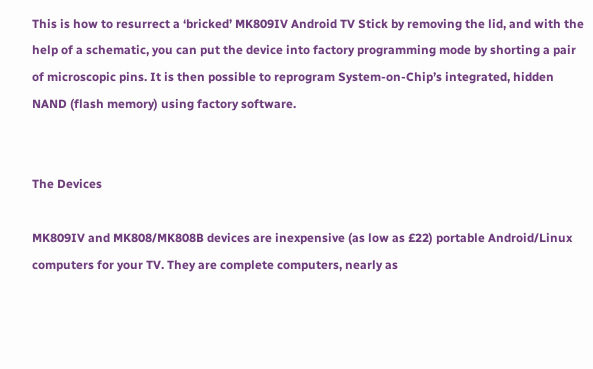This is how to resurrect a ‘bricked’ MK809IV Android TV Stick by removing the lid, and with the help of a schematic, you can put the device into factory programming mode by shorting a pair of microscopic pins. It is then possible to reprogram System-on-Chip’s integrated, hidden NAND (flash memory) using factory software.


The Devices

MK809IV and MK808/MK808B devices are inexpensive (as low as £22) portable Android/Linux computers for your TV. They are complete computers, nearly as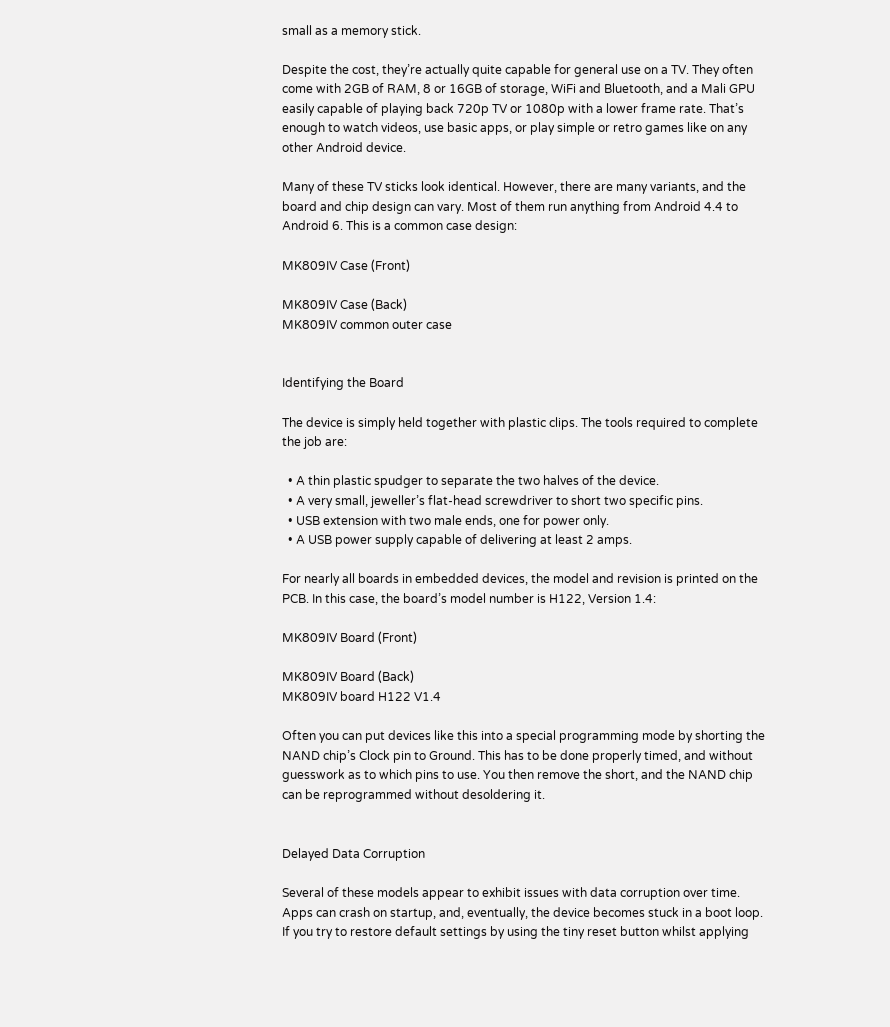small as a memory stick.

Despite the cost, they’re actually quite capable for general use on a TV. They often come with 2GB of RAM, 8 or 16GB of storage, WiFi and Bluetooth, and a Mali GPU easily capable of playing back 720p TV or 1080p with a lower frame rate. That’s enough to watch videos, use basic apps, or play simple or retro games like on any other Android device.

Many of these TV sticks look identical. However, there are many variants, and the board and chip design can vary. Most of them run anything from Android 4.4 to Android 6. This is a common case design:

MK809IV Case (Front)

MK809IV Case (Back)
MK809IV common outer case


Identifying the Board

The device is simply held together with plastic clips. The tools required to complete the job are:

  • A thin plastic spudger to separate the two halves of the device.
  • A very small, jeweller’s flat-head screwdriver to short two specific pins.
  • USB extension with two male ends, one for power only.
  • A USB power supply capable of delivering at least 2 amps.

For nearly all boards in embedded devices, the model and revision is printed on the PCB. In this case, the board’s model number is H122, Version 1.4:

MK809IV Board (Front)

MK809IV Board (Back)
MK809IV board H122 V1.4

Often you can put devices like this into a special programming mode by shorting the NAND chip’s Clock pin to Ground. This has to be done properly timed, and without guesswork as to which pins to use. You then remove the short, and the NAND chip can be reprogrammed without desoldering it.


Delayed Data Corruption

Several of these models appear to exhibit issues with data corruption over time. Apps can crash on startup, and, eventually, the device becomes stuck in a boot loop. If you try to restore default settings by using the tiny reset button whilst applying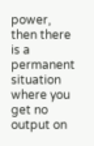power, then there is a permanent situation where you get no output on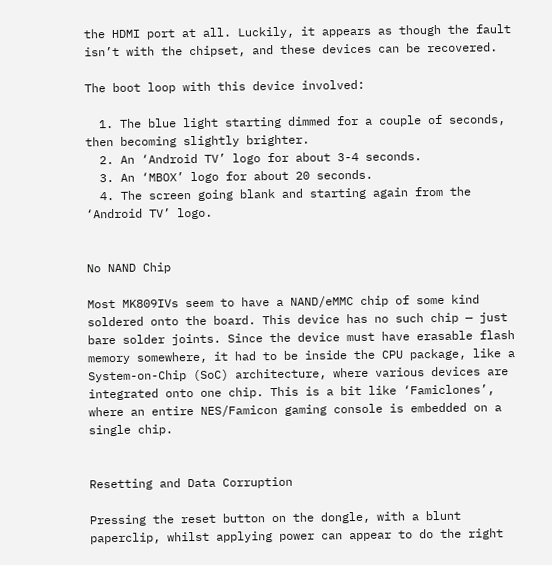the HDMI port at all. Luckily, it appears as though the fault isn’t with the chipset, and these devices can be recovered.

The boot loop with this device involved:

  1. The blue light starting dimmed for a couple of seconds, then becoming slightly brighter.
  2. An ‘Android TV’ logo for about 3-4 seconds.
  3. An ‘MBOX’ logo for about 20 seconds.
  4. The screen going blank and starting again from the ‘Android TV’ logo.


No NAND Chip

Most MK809IVs seem to have a NAND/eMMC chip of some kind soldered onto the board. This device has no such chip — just bare solder joints. Since the device must have erasable flash memory somewhere, it had to be inside the CPU package, like a System-on-Chip (SoC) architecture, where various devices are integrated onto one chip. This is a bit like ‘Famiclones’, where an entire NES/Famicon gaming console is embedded on a single chip.


Resetting and Data Corruption

Pressing the reset button on the dongle, with a blunt paperclip, whilst applying power can appear to do the right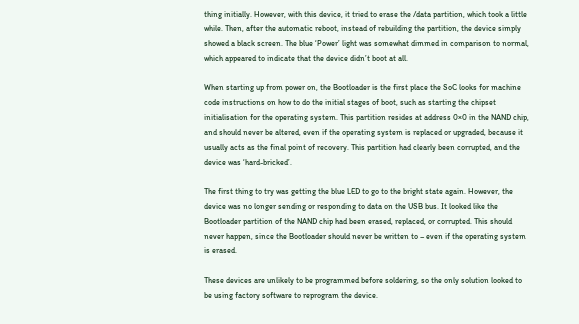thing initially. However, with this device, it tried to erase the /data partition, which took a little while. Then, after the automatic reboot, instead of rebuilding the partition, the device simply showed a black screen. The blue ‘Power’ light was somewhat dimmed in comparison to normal, which appeared to indicate that the device didn’t boot at all.

When starting up from power on, the Bootloader is the first place the SoC looks for machine code instructions on how to do the initial stages of boot, such as starting the chipset initialisation for the operating system. This partition resides at address 0×0 in the NAND chip, and should never be altered, even if the operating system is replaced or upgraded, because it usually acts as the final point of recovery. This partition had clearly been corrupted, and the device was ‘hard-bricked’.

The first thing to try was getting the blue LED to go to the bright state again. However, the device was no longer sending or responding to data on the USB bus. It looked like the Bootloader partition of the NAND chip had been erased, replaced, or corrupted. This should never happen, since the Bootloader should never be written to – even if the operating system is erased.

These devices are unlikely to be programmed before soldering, so the only solution looked to be using factory software to reprogram the device.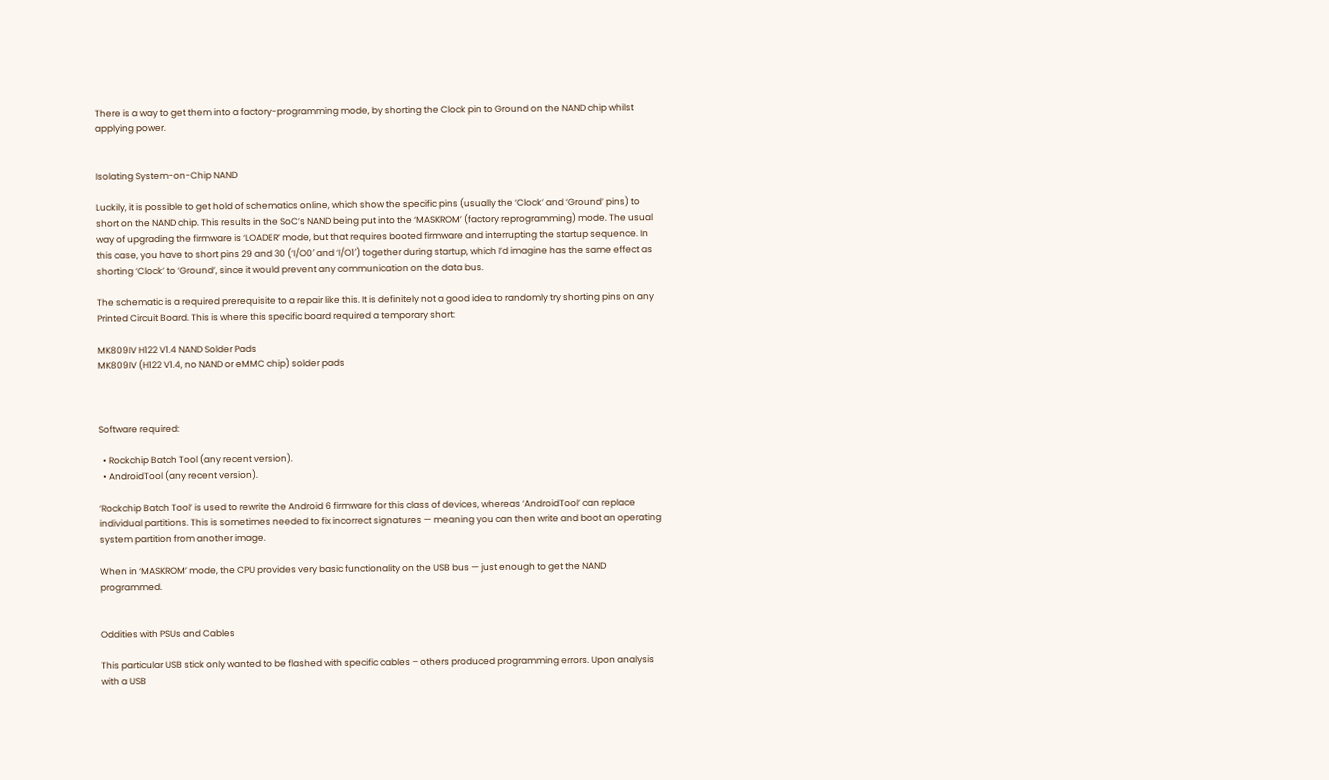There is a way to get them into a factory-programming mode, by shorting the Clock pin to Ground on the NAND chip whilst applying power.


Isolating System-on-Chip NAND

Luckily, it is possible to get hold of schematics online, which show the specific pins (usually the ‘Clock’ and ‘Ground’ pins) to short on the NAND chip. This results in the SoC’s NAND being put into the ‘MASKROM’ (factory reprogramming) mode. The usual way of upgrading the firmware is ‘LOADER’ mode, but that requires booted firmware and interrupting the startup sequence. In this case, you have to short pins 29 and 30 (‘I/O0′ and ‘I/O1′) together during startup, which I’d imagine has the same effect as shorting ‘Clock’ to ‘Ground’, since it would prevent any communication on the data bus.

The schematic is a required prerequisite to a repair like this. It is definitely not a good idea to randomly try shorting pins on any Printed Circuit Board. This is where this specific board required a temporary short:

MK809IV H122 V1.4 NAND Solder Pads
MK809IV (H122 V1.4, no NAND or eMMC chip) solder pads



Software required:

  • Rockchip Batch Tool (any recent version).
  • AndroidTool (any recent version).

‘Rockchip Batch Tool’ is used to rewrite the Android 6 firmware for this class of devices, whereas ‘AndroidTool’ can replace individual partitions. This is sometimes needed to fix incorrect signatures — meaning you can then write and boot an operating system partition from another image.

When in ‘MASKROM’ mode, the CPU provides very basic functionality on the USB bus — just enough to get the NAND programmed.


Oddities with PSUs and Cables

This particular USB stick only wanted to be flashed with specific cables – others produced programming errors. Upon analysis with a USB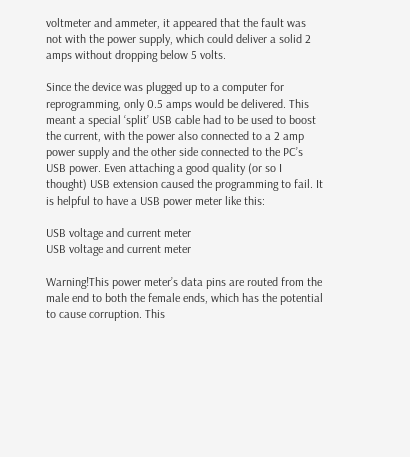voltmeter and ammeter, it appeared that the fault was not with the power supply, which could deliver a solid 2 amps without dropping below 5 volts.

Since the device was plugged up to a computer for reprogramming, only 0.5 amps would be delivered. This meant a special ‘split’ USB cable had to be used to boost the current, with the power also connected to a 2 amp power supply and the other side connected to the PC’s USB power. Even attaching a good quality (or so I thought) USB extension caused the programming to fail. It is helpful to have a USB power meter like this:

USB voltage and current meter
USB voltage and current meter

Warning!This power meter’s data pins are routed from the male end to both the female ends, which has the potential to cause corruption. This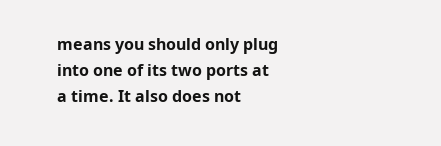means you should only plug into one of its two ports at a time. It also does not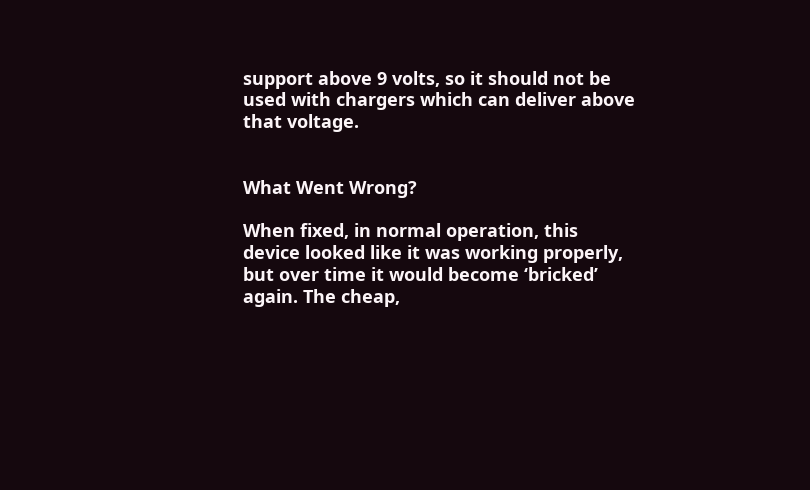support above 9 volts, so it should not be used with chargers which can deliver above that voltage.


What Went Wrong?

When fixed, in normal operation, this device looked like it was working properly, but over time it would become ‘bricked’ again. The cheap,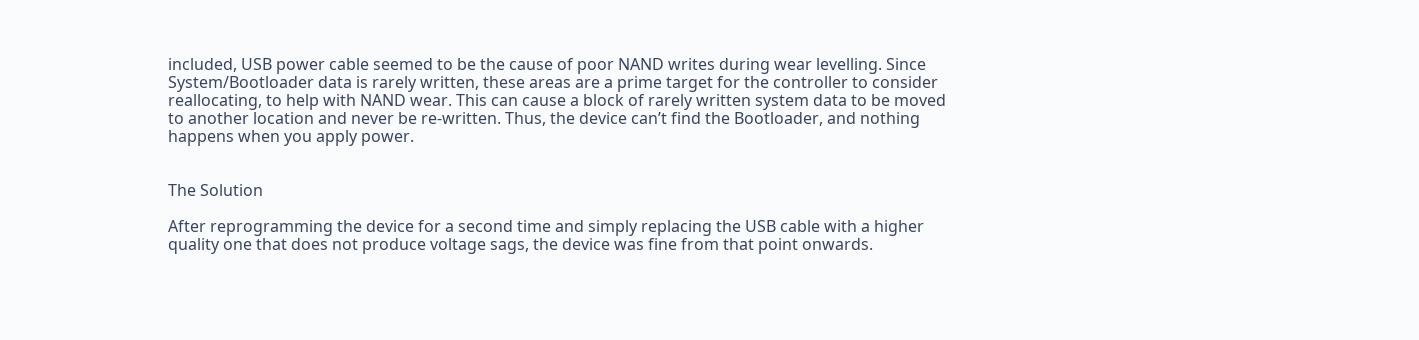included, USB power cable seemed to be the cause of poor NAND writes during wear levelling. Since System/Bootloader data is rarely written, these areas are a prime target for the controller to consider reallocating, to help with NAND wear. This can cause a block of rarely written system data to be moved to another location and never be re-written. Thus, the device can’t find the Bootloader, and nothing happens when you apply power.


The Solution

After reprogramming the device for a second time and simply replacing the USB cable with a higher quality one that does not produce voltage sags, the device was fine from that point onwards.